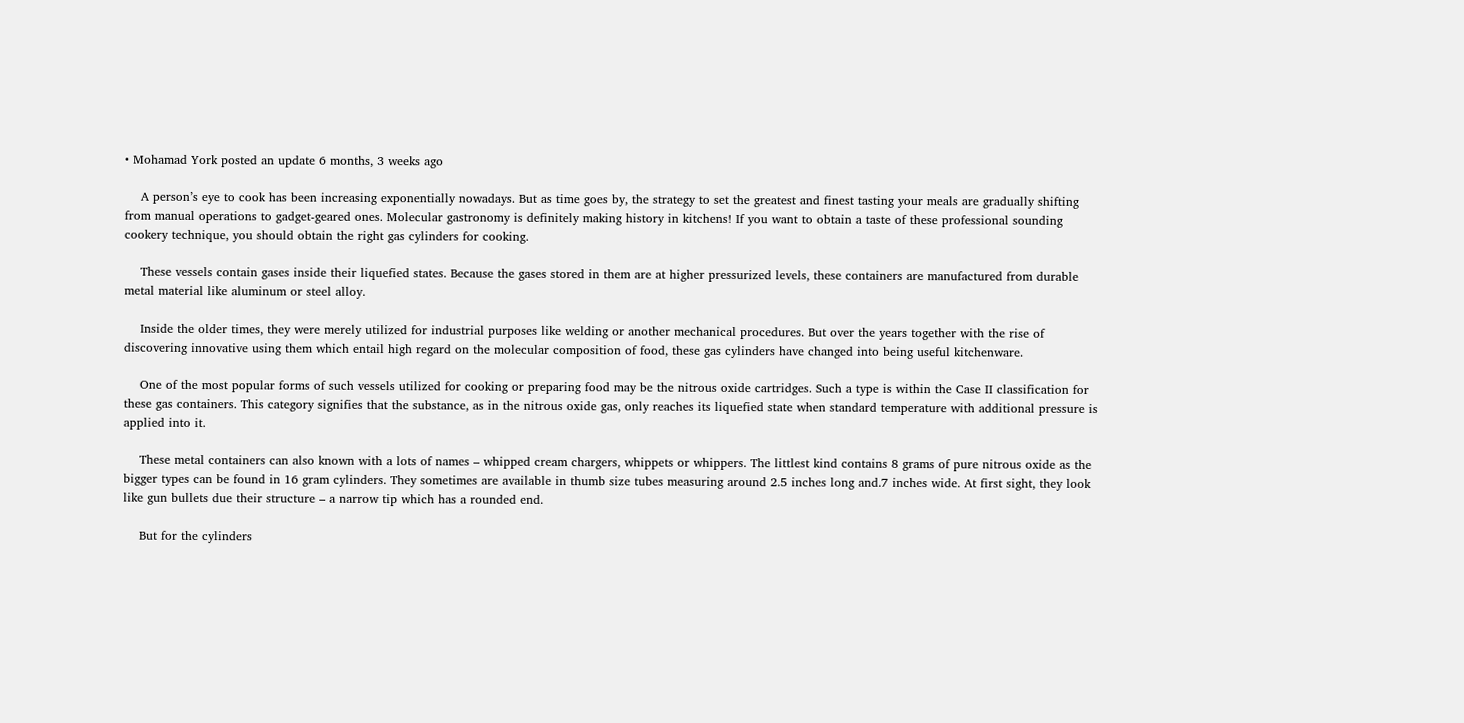• Mohamad York posted an update 6 months, 3 weeks ago

    A person’s eye to cook has been increasing exponentially nowadays. But as time goes by, the strategy to set the greatest and finest tasting your meals are gradually shifting from manual operations to gadget-geared ones. Molecular gastronomy is definitely making history in kitchens! If you want to obtain a taste of these professional sounding cookery technique, you should obtain the right gas cylinders for cooking.

    These vessels contain gases inside their liquefied states. Because the gases stored in them are at higher pressurized levels, these containers are manufactured from durable metal material like aluminum or steel alloy.

    Inside the older times, they were merely utilized for industrial purposes like welding or another mechanical procedures. But over the years together with the rise of discovering innovative using them which entail high regard on the molecular composition of food, these gas cylinders have changed into being useful kitchenware.

    One of the most popular forms of such vessels utilized for cooking or preparing food may be the nitrous oxide cartridges. Such a type is within the Case II classification for these gas containers. This category signifies that the substance, as in the nitrous oxide gas, only reaches its liquefied state when standard temperature with additional pressure is applied into it.

    These metal containers can also known with a lots of names – whipped cream chargers, whippets or whippers. The littlest kind contains 8 grams of pure nitrous oxide as the bigger types can be found in 16 gram cylinders. They sometimes are available in thumb size tubes measuring around 2.5 inches long and.7 inches wide. At first sight, they look like gun bullets due their structure – a narrow tip which has a rounded end.

    But for the cylinders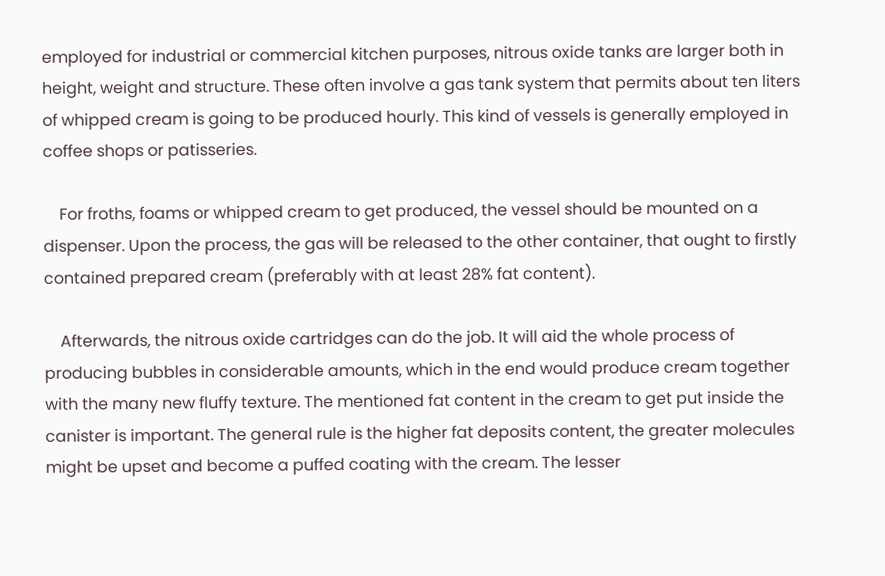employed for industrial or commercial kitchen purposes, nitrous oxide tanks are larger both in height, weight and structure. These often involve a gas tank system that permits about ten liters of whipped cream is going to be produced hourly. This kind of vessels is generally employed in coffee shops or patisseries.

    For froths, foams or whipped cream to get produced, the vessel should be mounted on a dispenser. Upon the process, the gas will be released to the other container, that ought to firstly contained prepared cream (preferably with at least 28% fat content).

    Afterwards, the nitrous oxide cartridges can do the job. It will aid the whole process of producing bubbles in considerable amounts, which in the end would produce cream together with the many new fluffy texture. The mentioned fat content in the cream to get put inside the canister is important. The general rule is the higher fat deposits content, the greater molecules might be upset and become a puffed coating with the cream. The lesser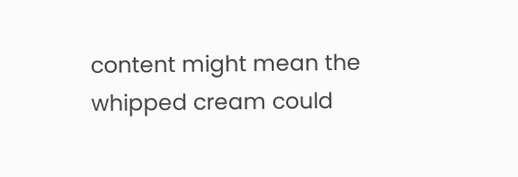content might mean the whipped cream could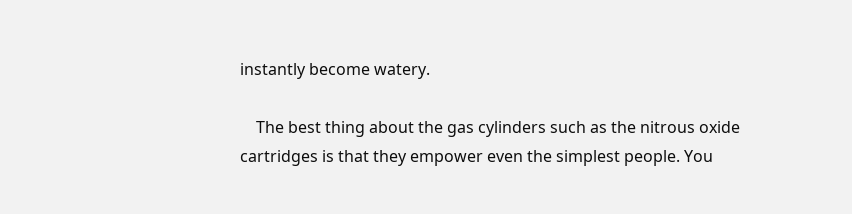instantly become watery.

    The best thing about the gas cylinders such as the nitrous oxide cartridges is that they empower even the simplest people. You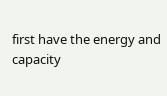first have the energy and capacity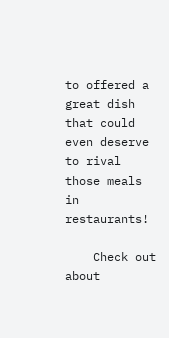to offered a great dish that could even deserve to rival those meals in restaurants!

    Check out about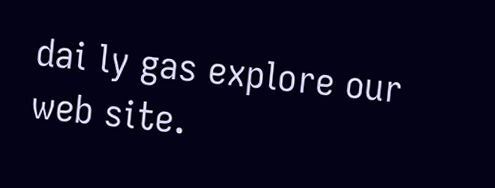dai ly gas explore our web site.